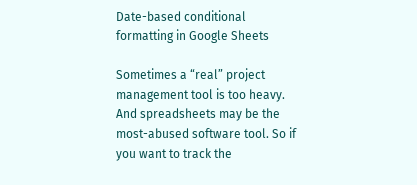Date-based conditional formatting in Google Sheets

Sometimes a “real” project management tool is too heavy. And spreadsheets may be the most-abused software tool. So if you want to track the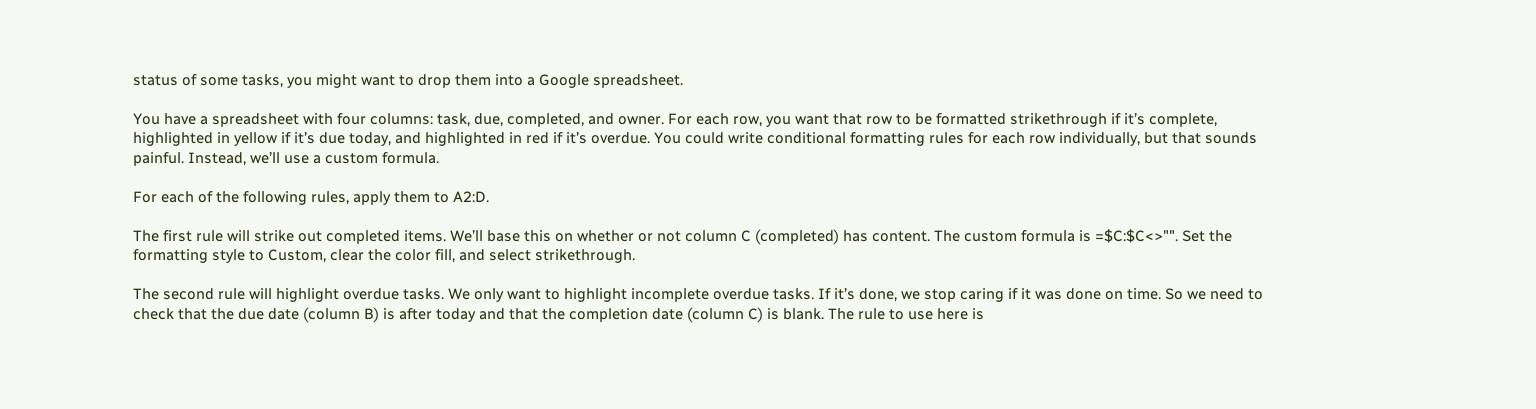status of some tasks, you might want to drop them into a Google spreadsheet.

You have a spreadsheet with four columns: task, due, completed, and owner. For each row, you want that row to be formatted strikethrough if it’s complete, highlighted in yellow if it’s due today, and highlighted in red if it’s overdue. You could write conditional formatting rules for each row individually, but that sounds painful. Instead, we’ll use a custom formula.

For each of the following rules, apply them to A2:D.

The first rule will strike out completed items. We’ll base this on whether or not column C (completed) has content. The custom formula is =$C:$C<>"". Set the formatting style to Custom, clear the color fill, and select strikethrough.

The second rule will highlight overdue tasks. We only want to highlight incomplete overdue tasks. If it’s done, we stop caring if it was done on time. So we need to check that the due date (column B) is after today and that the completion date (column C) is blank. The rule to use here is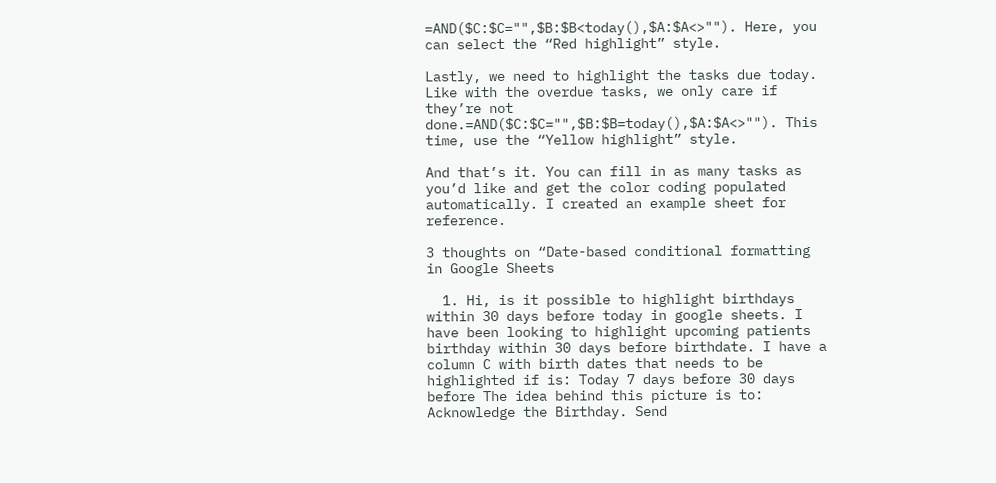=AND($C:$C="",$B:$B<today(),$A:$A<>""). Here, you can select the “Red highlight” style.

Lastly, we need to highlight the tasks due today. Like with the overdue tasks, we only care if they’re not done.=AND($C:$C="",$B:$B=today(),$A:$A<>""). This time, use the “Yellow highlight” style.

And that’s it. You can fill in as many tasks as you’d like and get the color coding populated automatically. I created an example sheet for reference.

3 thoughts on “Date-based conditional formatting in Google Sheets

  1. Hi, is it possible to highlight birthdays within 30 days before today in google sheets. I have been looking to highlight upcoming patients birthday within 30 days before birthdate. I have a column C with birth dates that needs to be highlighted if is: Today 7 days before 30 days before The idea behind this picture is to: Acknowledge the Birthday. Send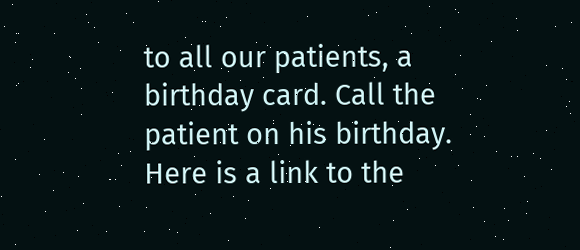to all our patients, a birthday card. Call the patient on his birthday. Here is a link to the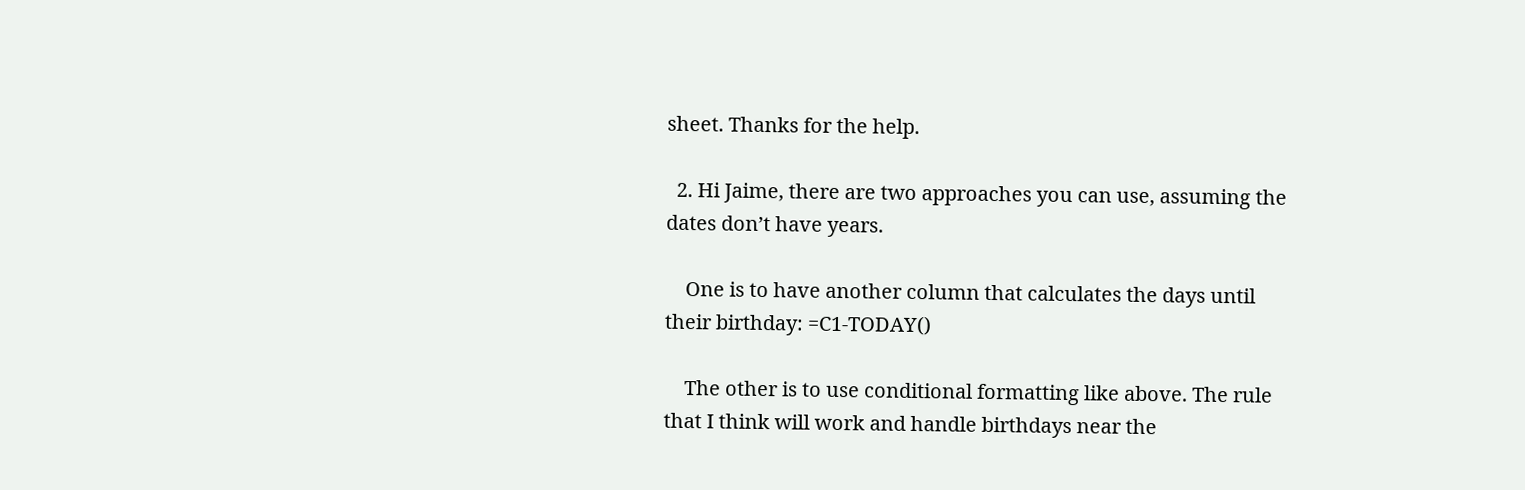sheet. Thanks for the help.

  2. Hi Jaime, there are two approaches you can use, assuming the dates don’t have years.

    One is to have another column that calculates the days until their birthday: =C1-TODAY()

    The other is to use conditional formatting like above. The rule that I think will work and handle birthdays near the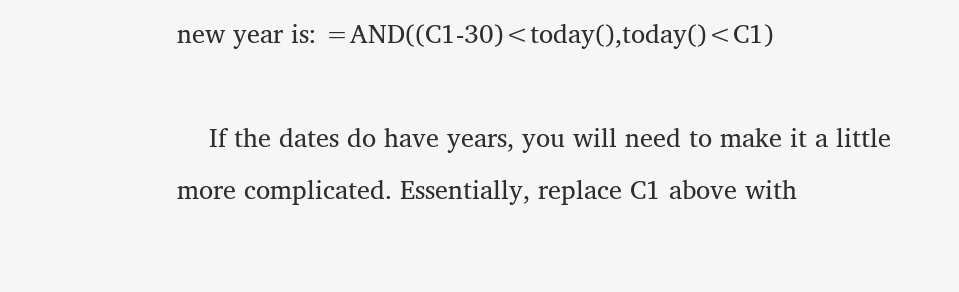new year is: =AND((C1-30)<today(),today()<C1)

    If the dates do have years, you will need to make it a little more complicated. Essentially, replace C1 above with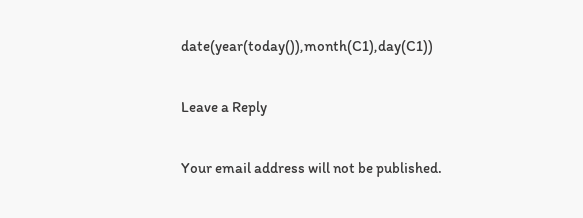date(year(today()),month(C1),day(C1))

Leave a Reply

Your email address will not be published.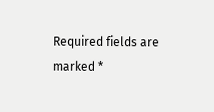Required fields are marked *